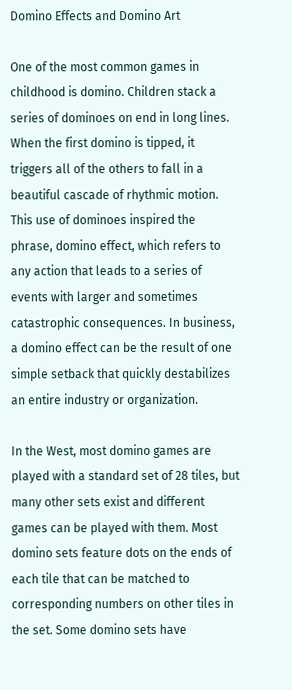Domino Effects and Domino Art

One of the most common games in childhood is domino. Children stack a series of dominoes on end in long lines. When the first domino is tipped, it triggers all of the others to fall in a beautiful cascade of rhythmic motion. This use of dominoes inspired the phrase, domino effect, which refers to any action that leads to a series of events with larger and sometimes catastrophic consequences. In business, a domino effect can be the result of one simple setback that quickly destabilizes an entire industry or organization.

In the West, most domino games are played with a standard set of 28 tiles, but many other sets exist and different games can be played with them. Most domino sets feature dots on the ends of each tile that can be matched to corresponding numbers on other tiles in the set. Some domino sets have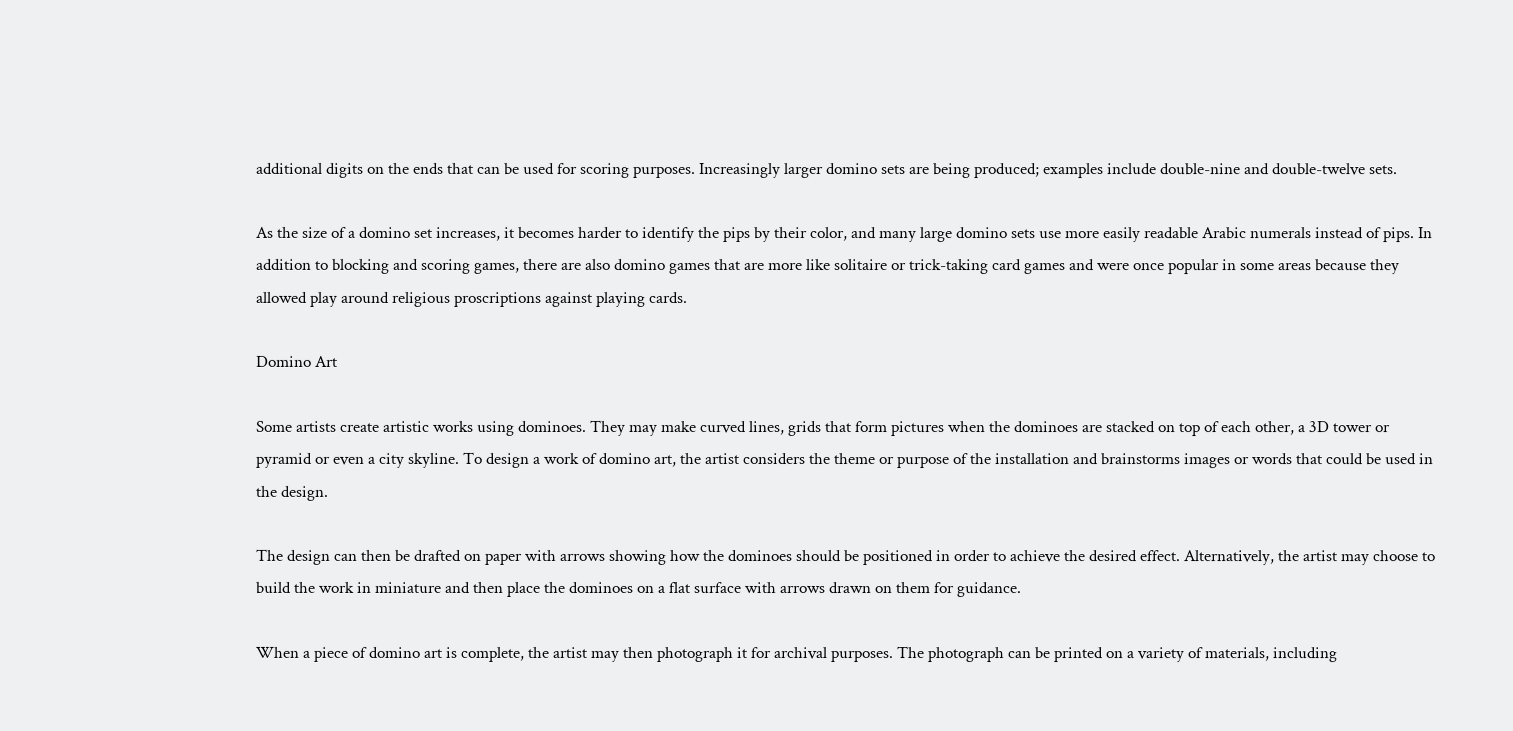additional digits on the ends that can be used for scoring purposes. Increasingly larger domino sets are being produced; examples include double-nine and double-twelve sets.

As the size of a domino set increases, it becomes harder to identify the pips by their color, and many large domino sets use more easily readable Arabic numerals instead of pips. In addition to blocking and scoring games, there are also domino games that are more like solitaire or trick-taking card games and were once popular in some areas because they allowed play around religious proscriptions against playing cards.

Domino Art

Some artists create artistic works using dominoes. They may make curved lines, grids that form pictures when the dominoes are stacked on top of each other, a 3D tower or pyramid or even a city skyline. To design a work of domino art, the artist considers the theme or purpose of the installation and brainstorms images or words that could be used in the design.

The design can then be drafted on paper with arrows showing how the dominoes should be positioned in order to achieve the desired effect. Alternatively, the artist may choose to build the work in miniature and then place the dominoes on a flat surface with arrows drawn on them for guidance.

When a piece of domino art is complete, the artist may then photograph it for archival purposes. The photograph can be printed on a variety of materials, including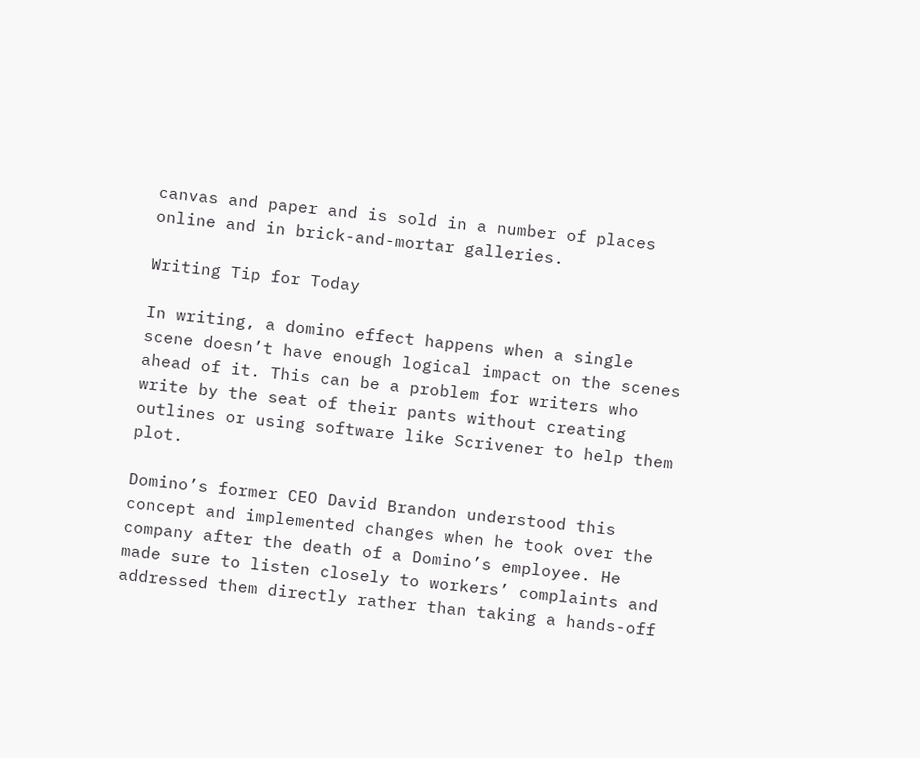canvas and paper and is sold in a number of places online and in brick-and-mortar galleries.

Writing Tip for Today

In writing, a domino effect happens when a single scene doesn’t have enough logical impact on the scenes ahead of it. This can be a problem for writers who write by the seat of their pants without creating outlines or using software like Scrivener to help them plot.

Domino’s former CEO David Brandon understood this concept and implemented changes when he took over the company after the death of a Domino’s employee. He made sure to listen closely to workers’ complaints and addressed them directly rather than taking a hands-off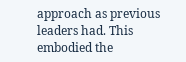approach as previous leaders had. This embodied the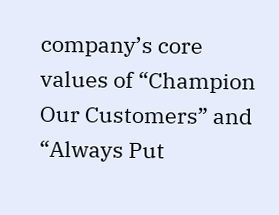company’s core values of “Champion Our Customers” and “Always Put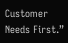Customer Needs First.”